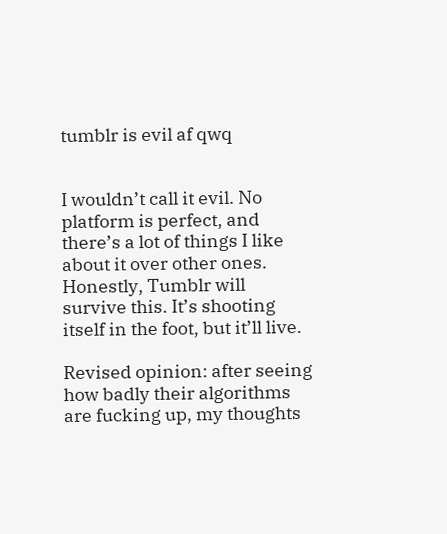tumblr is evil af qwq


I wouldn’t call it evil. No platform is perfect, and there’s a lot of things I like about it over other ones. Honestly, Tumblr will survive this. It’s shooting itself in the foot, but it’ll live.

Revised opinion: after seeing how badly their algorithms are fucking up, my thoughts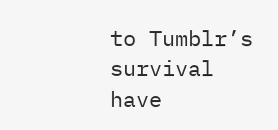to Tumblr’s survival have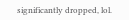significantly dropped, lol.